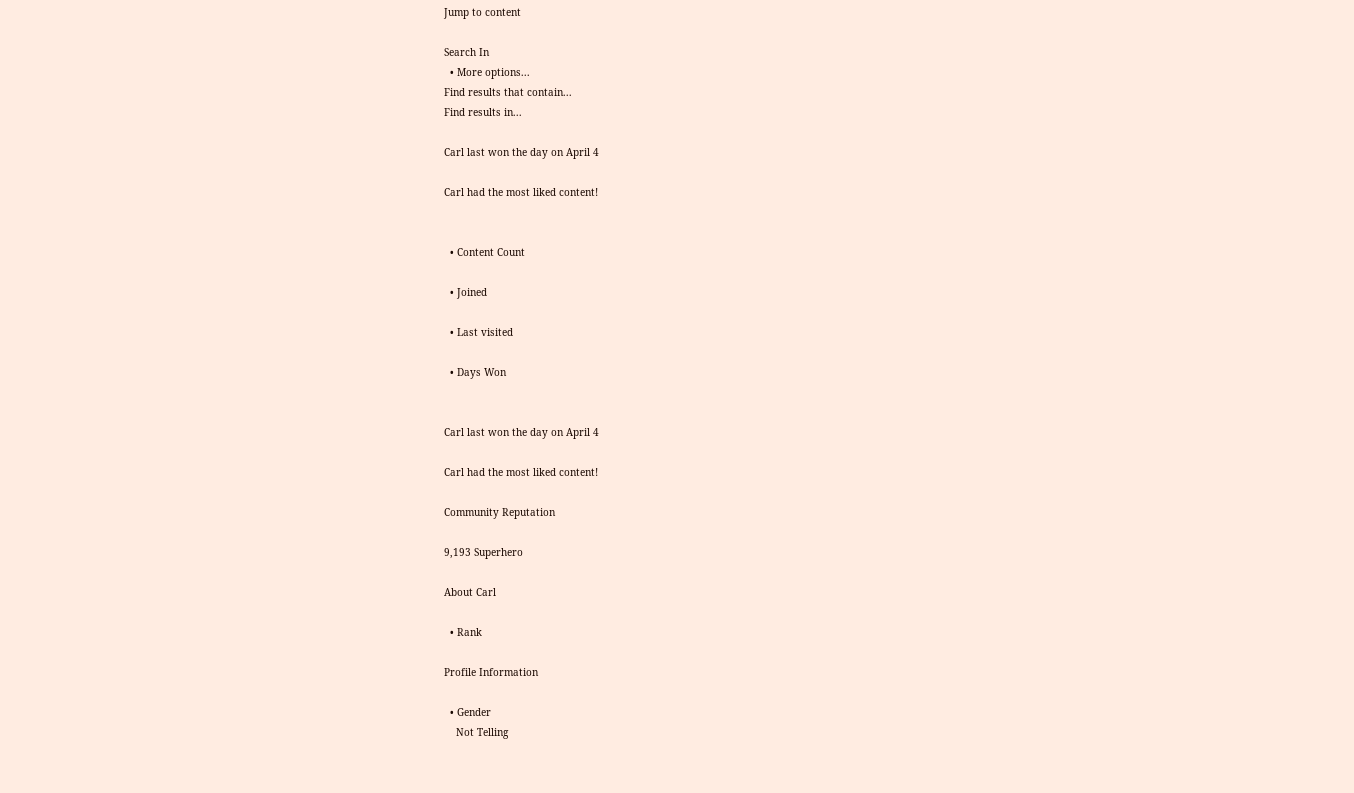Jump to content

Search In
  • More options...
Find results that contain...
Find results in...

Carl last won the day on April 4

Carl had the most liked content!


  • Content Count

  • Joined

  • Last visited

  • Days Won


Carl last won the day on April 4

Carl had the most liked content!

Community Reputation

9,193 Superhero

About Carl

  • Rank

Profile Information

  • Gender
    Not Telling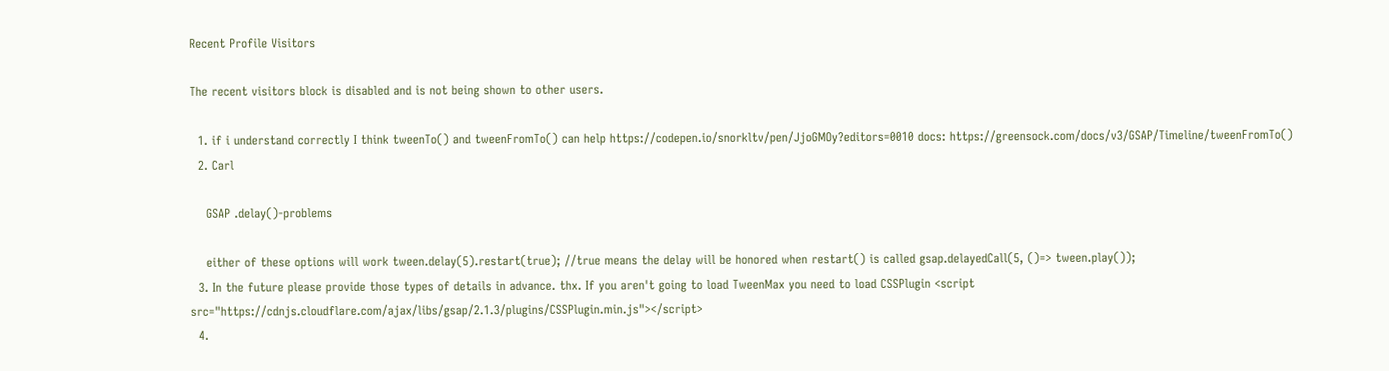Recent Profile Visitors

The recent visitors block is disabled and is not being shown to other users.

  1. if i understand correctly I think tweenTo() and tweenFromTo() can help https://codepen.io/snorkltv/pen/JjoGMOy?editors=0010 docs: https://greensock.com/docs/v3/GSAP/Timeline/tweenFromTo()
  2. Carl

    GSAP .delay()-problems

    either of these options will work tween.delay(5).restart(true); //true means the delay will be honored when restart() is called gsap.delayedCall(5, ()=> tween.play());
  3. In the future please provide those types of details in advance. thx. If you aren't going to load TweenMax you need to load CSSPlugin <script src="https://cdnjs.cloudflare.com/ajax/libs/gsap/2.1.3/plugins/CSSPlugin.min.js"></script>
  4.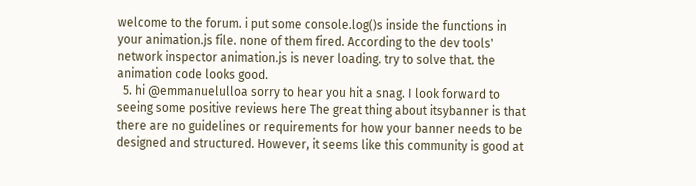welcome to the forum. i put some console.log()s inside the functions in your animation.js file. none of them fired. According to the dev tools' network inspector animation.js is never loading. try to solve that. the animation code looks good.
  5. hi @emmanuelulloa sorry to hear you hit a snag. I look forward to seeing some positive reviews here The great thing about itsybanner is that there are no guidelines or requirements for how your banner needs to be designed and structured. However, it seems like this community is good at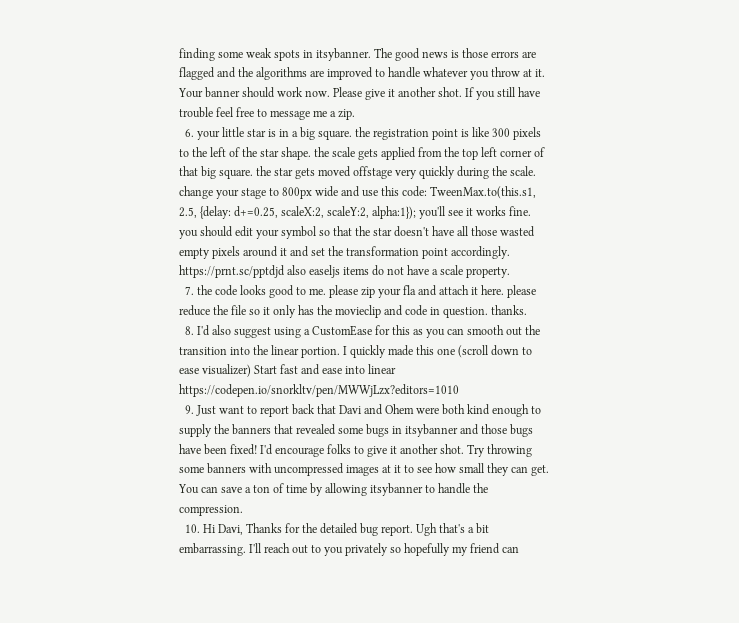finding some weak spots in itsybanner. The good news is those errors are flagged and the algorithms are improved to handle whatever you throw at it. Your banner should work now. Please give it another shot. If you still have trouble feel free to message me a zip.
  6. your little star is in a big square. the registration point is like 300 pixels to the left of the star shape. the scale gets applied from the top left corner of that big square. the star gets moved offstage very quickly during the scale. change your stage to 800px wide and use this code: TweenMax.to(this.s1, 2.5, {delay: d+=0.25, scaleX:2, scaleY:2, alpha:1}); you'll see it works fine. you should edit your symbol so that the star doesn't have all those wasted empty pixels around it and set the transformation point accordingly. https://prnt.sc/pptdjd also easeljs items do not have a scale property.
  7. the code looks good to me. please zip your fla and attach it here. please reduce the file so it only has the movieclip and code in question. thanks.
  8. I'd also suggest using a CustomEase for this as you can smooth out the transition into the linear portion. I quickly made this one (scroll down to ease visualizer) Start fast and ease into linear https://codepen.io/snorkltv/pen/MWWjLzx?editors=1010
  9. Just want to report back that Davi and Ohem were both kind enough to supply the banners that revealed some bugs in itsybanner and those bugs have been fixed! I'd encourage folks to give it another shot. Try throwing some banners with uncompressed images at it to see how small they can get. You can save a ton of time by allowing itsybanner to handle the compression.
  10. Hi Davi, Thanks for the detailed bug report. Ugh that's a bit embarrassing. I'll reach out to you privately so hopefully my friend can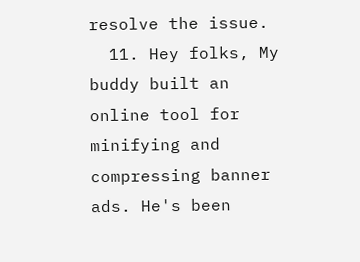resolve the issue.
  11. Hey folks, My buddy built an online tool for minifying and compressing banner ads. He's been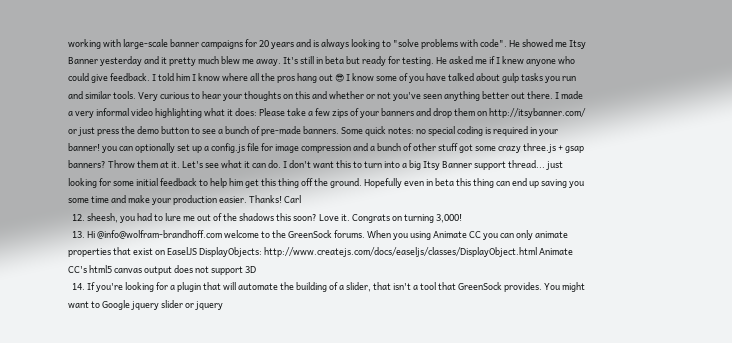working with large-scale banner campaigns for 20 years and is always looking to "solve problems with code". He showed me Itsy Banner yesterday and it pretty much blew me away. It's still in beta but ready for testing. He asked me if I knew anyone who could give feedback. I told him I know where all the pros hang out 😎 I know some of you have talked about gulp tasks you run and similar tools. Very curious to hear your thoughts on this and whether or not you've seen anything better out there. I made a very informal video highlighting what it does: Please take a few zips of your banners and drop them on http://itsybanner.com/ or just press the demo button to see a bunch of pre-made banners. Some quick notes: no special coding is required in your banner! you can optionally set up a config.js file for image compression and a bunch of other stuff got some crazy three.js + gsap banners? Throw them at it. Let's see what it can do. I don't want this to turn into a big Itsy Banner support thread... just looking for some initial feedback to help him get this thing off the ground. Hopefully even in beta this thing can end up saving you some time and make your production easier. Thanks! Carl
  12. sheesh, you had to lure me out of the shadows this soon? Love it. Congrats on turning 3,000!
  13. Hi @info@wolfram-brandhoff.com welcome to the GreenSock forums. When you using Animate CC you can only animate properties that exist on EaselJS DisplayObjects: http://www.createjs.com/docs/easeljs/classes/DisplayObject.html Animate CC's html5 canvas output does not support 3D
  14. If you're looking for a plugin that will automate the building of a slider, that isn't a tool that GreenSock provides. You might want to Google jquery slider or jquery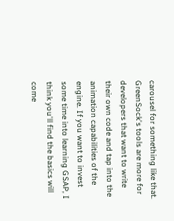carousel for something like that. GreenSock's tools are more for developers that want to write their own code and tap into the animation capabilities of the engine. If you want to invest some time into learning GSAP, I think you'll find the basics will come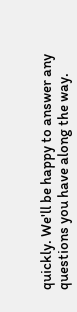quickly. We'll be happy to answer any questions you have along the way.